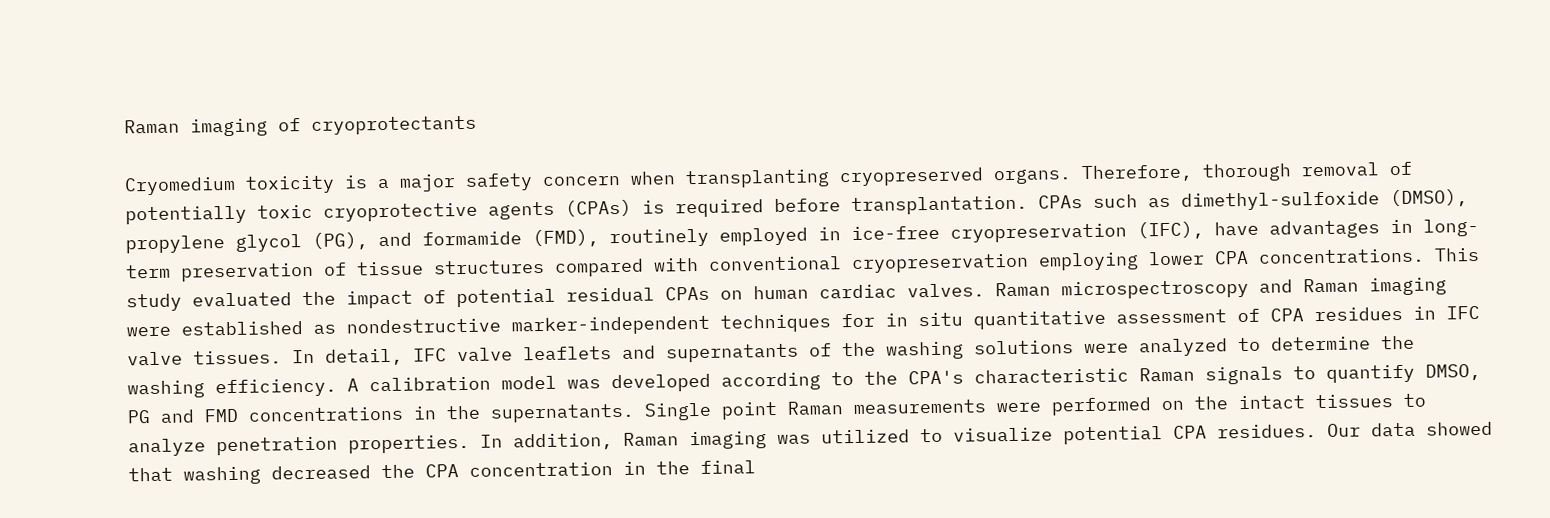Raman imaging of cryoprotectants

Cryomedium toxicity is a major safety concern when transplanting cryopreserved organs. Therefore, thorough removal of potentially toxic cryoprotective agents (CPAs) is required before transplantation. CPAs such as dimethyl-sulfoxide (DMSO), propylene glycol (PG), and formamide (FMD), routinely employed in ice-free cryopreservation (IFC), have advantages in long-term preservation of tissue structures compared with conventional cryopreservation employing lower CPA concentrations. This study evaluated the impact of potential residual CPAs on human cardiac valves. Raman microspectroscopy and Raman imaging were established as nondestructive marker-independent techniques for in situ quantitative assessment of CPA residues in IFC valve tissues. In detail, IFC valve leaflets and supernatants of the washing solutions were analyzed to determine the washing efficiency. A calibration model was developed according to the CPA's characteristic Raman signals to quantify DMSO, PG and FMD concentrations in the supernatants. Single point Raman measurements were performed on the intact tissues to analyze penetration properties. In addition, Raman imaging was utilized to visualize potential CPA residues. Our data showed that washing decreased the CPA concentration in the final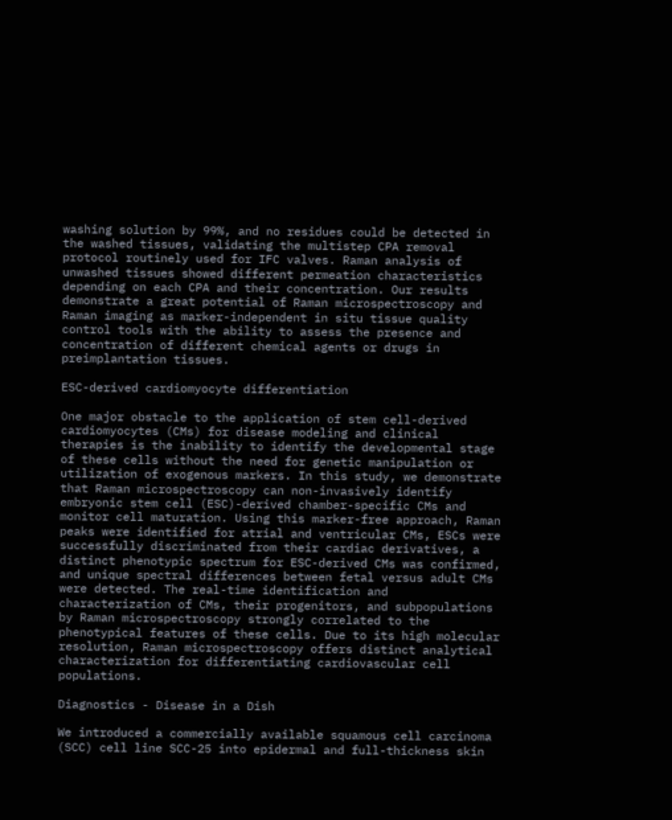washing solution by 99%, and no residues could be detected in the washed tissues, validating the multistep CPA removal protocol routinely used for IFC valves. Raman analysis of unwashed tissues showed different permeation characteristics depending on each CPA and their concentration. Our results demonstrate a great potential of Raman microspectroscopy and Raman imaging as marker-independent in situ tissue quality control tools with the ability to assess the presence and concentration of different chemical agents or drugs in preimplantation tissues.

ESC-derived cardiomyocyte differentiation

One major obstacle to the application of stem cell-derived cardiomyocytes (CMs) for disease modeling and clinical therapies is the inability to identify the developmental stage of these cells without the need for genetic manipulation or utilization of exogenous markers. In this study, we demonstrate that Raman microspectroscopy can non-invasively identify embryonic stem cell (ESC)-derived chamber-specific CMs and monitor cell maturation. Using this marker-free approach, Raman peaks were identified for atrial and ventricular CMs, ESCs were successfully discriminated from their cardiac derivatives, a distinct phenotypic spectrum for ESC-derived CMs was confirmed, and unique spectral differences between fetal versus adult CMs were detected. The real-time identification and characterization of CMs, their progenitors, and subpopulations by Raman microspectroscopy strongly correlated to the phenotypical features of these cells. Due to its high molecular resolution, Raman microspectroscopy offers distinct analytical characterization for differentiating cardiovascular cell populations.

Diagnostics - Disease in a Dish

We introduced a commercially available squamous cell carcinoma (SCC) cell line SCC-25 into epidermal and full-thickness skin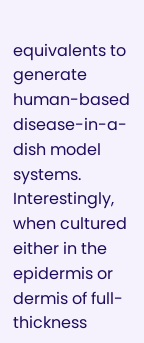equivalents to generate human-based disease-in-a-dish model systems. Interestingly, when cultured either in the epidermis or dermis of full-thickness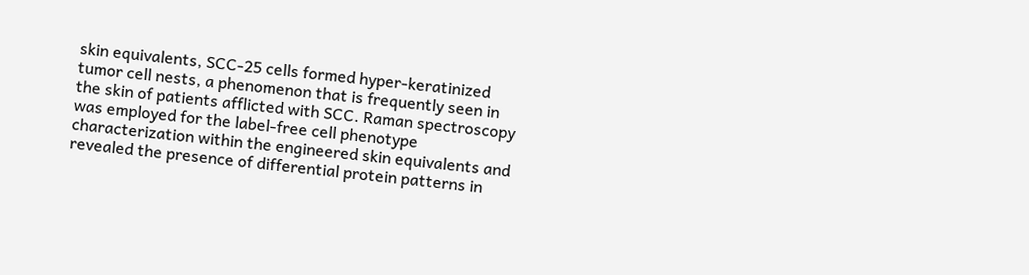skin equivalents, SCC-25 cells formed hyper-keratinized tumor cell nests, a phenomenon that is frequently seen in the skin of patients afflicted with SCC. Raman spectroscopy was employed for the label-free cell phenotype characterization within the engineered skin equivalents and revealed the presence of differential protein patterns in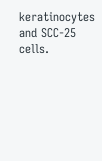keratinocytes and SCC-25 cells.